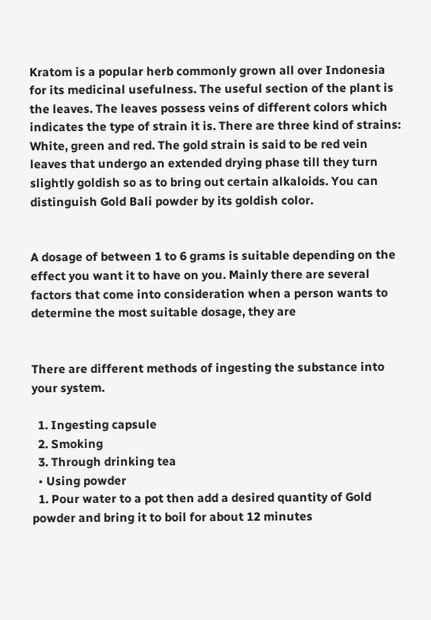Kratom is a popular herb commonly grown all over Indonesia for its medicinal usefulness. The useful section of the plant is the leaves. The leaves possess veins of different colors which indicates the type of strain it is. There are three kind of strains: White, green and red. The gold strain is said to be red vein leaves that undergo an extended drying phase till they turn slightly goldish so as to bring out certain alkaloids. You can distinguish Gold Bali powder by its goldish color.


A dosage of between 1 to 6 grams is suitable depending on the effect you want it to have on you. Mainly there are several factors that come into consideration when a person wants to determine the most suitable dosage, they are


There are different methods of ingesting the substance into your system.

  1. Ingesting capsule
  2. Smoking
  3. Through drinking tea
  • Using powder
  1. Pour water to a pot then add a desired quantity of Gold powder and bring it to boil for about 12 minutes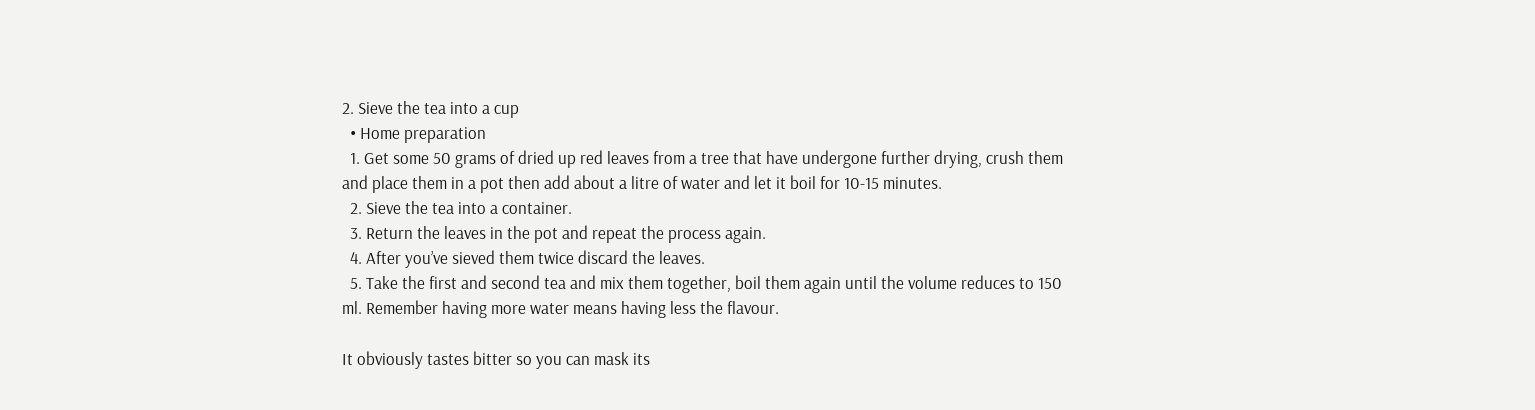2. Sieve the tea into a cup
  • Home preparation
  1. Get some 50 grams of dried up red leaves from a tree that have undergone further drying, crush them and place them in a pot then add about a litre of water and let it boil for 10-15 minutes.
  2. Sieve the tea into a container.
  3. Return the leaves in the pot and repeat the process again.
  4. After you’ve sieved them twice discard the leaves.
  5. Take the first and second tea and mix them together, boil them again until the volume reduces to 150 ml. Remember having more water means having less the flavour.

It obviously tastes bitter so you can mask its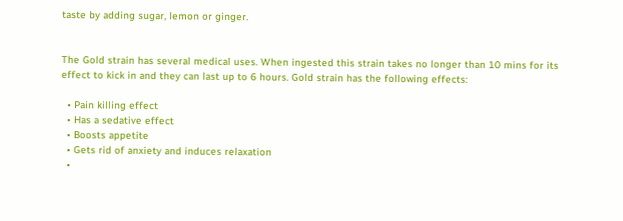taste by adding sugar, lemon or ginger.


The Gold strain has several medical uses. When ingested this strain takes no longer than 10 mins for its effect to kick in and they can last up to 6 hours. Gold strain has the following effects:

  • Pain killing effect
  • Has a sedative effect
  • Boosts appetite
  • Gets rid of anxiety and induces relaxation
  •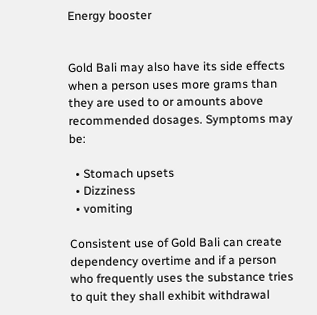Energy booster


Gold Bali may also have its side effects when a person uses more grams than they are used to or amounts above recommended dosages. Symptoms may be:

  • Stomach upsets
  • Dizziness
  • vomiting

Consistent use of Gold Bali can create dependency overtime and if a person who frequently uses the substance tries to quit they shall exhibit withdrawal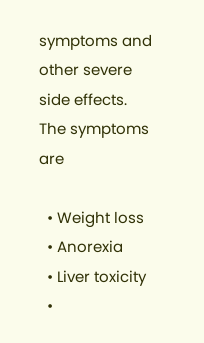symptoms and other severe side effects. The symptoms are

  • Weight loss
  • Anorexia
  • Liver toxicity
  •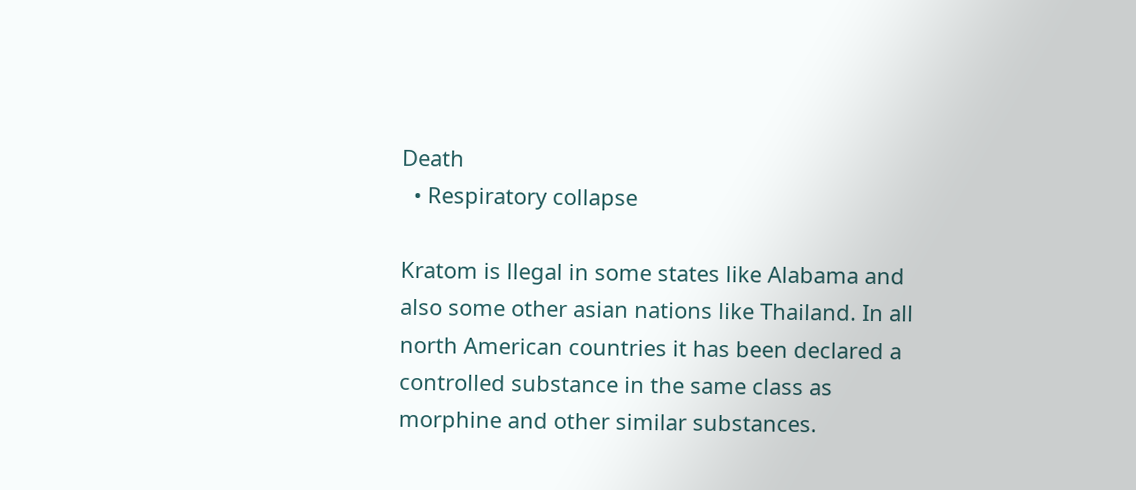Death
  • Respiratory collapse

Kratom is llegal in some states like Alabama and also some other asian nations like Thailand. In all north American countries it has been declared a controlled substance in the same class as morphine and other similar substances.